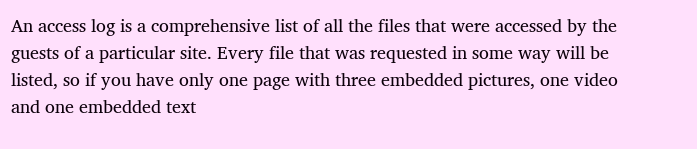An access log is a comprehensive list of all the files that were accessed by the guests of a particular site. Every file that was requested in some way will be listed, so if you have only one page with three embedded pictures, one video and one embedded text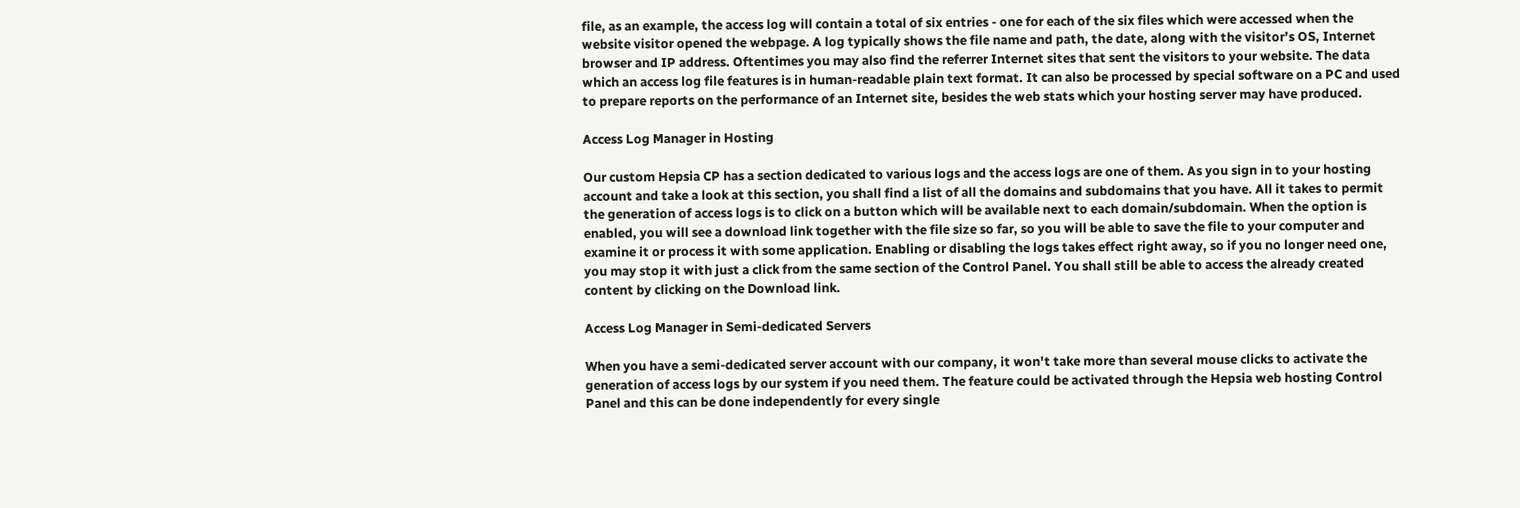file, as an example, the access log will contain a total of six entries - one for each of the six files which were accessed when the website visitor opened the webpage. A log typically shows the file name and path, the date, along with the visitor’s OS, Internet browser and IP address. Oftentimes you may also find the referrer Internet sites that sent the visitors to your website. The data which an access log file features is in human-readable plain text format. It can also be processed by special software on a PC and used to prepare reports on the performance of an Internet site, besides the web stats which your hosting server may have produced.

Access Log Manager in Hosting

Our custom Hepsia CP has a section dedicated to various logs and the access logs are one of them. As you sign in to your hosting account and take a look at this section, you shall find a list of all the domains and subdomains that you have. All it takes to permit the generation of access logs is to click on a button which will be available next to each domain/subdomain. When the option is enabled, you will see a download link together with the file size so far, so you will be able to save the file to your computer and examine it or process it with some application. Enabling or disabling the logs takes effect right away, so if you no longer need one, you may stop it with just a click from the same section of the Control Panel. You shall still be able to access the already created content by clicking on the Download link.

Access Log Manager in Semi-dedicated Servers

When you have a semi-dedicated server account with our company, it won't take more than several mouse clicks to activate the generation of access logs by our system if you need them. The feature could be activated through the Hepsia web hosting Control Panel and this can be done independently for every single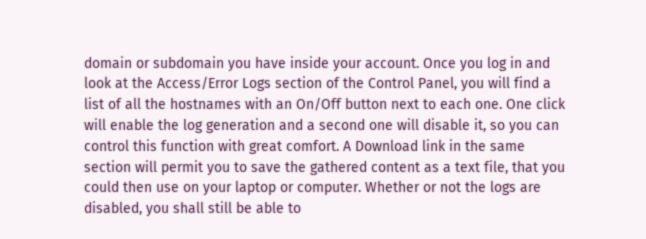domain or subdomain you have inside your account. Once you log in and look at the Access/Error Logs section of the Control Panel, you will find a list of all the hostnames with an On/Off button next to each one. One click will enable the log generation and a second one will disable it, so you can control this function with great comfort. A Download link in the same section will permit you to save the gathered content as a text file, that you could then use on your laptop or computer. Whether or not the logs are disabled, you shall still be able to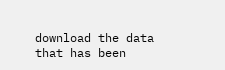download the data that has been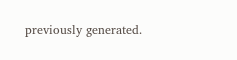previously generated.